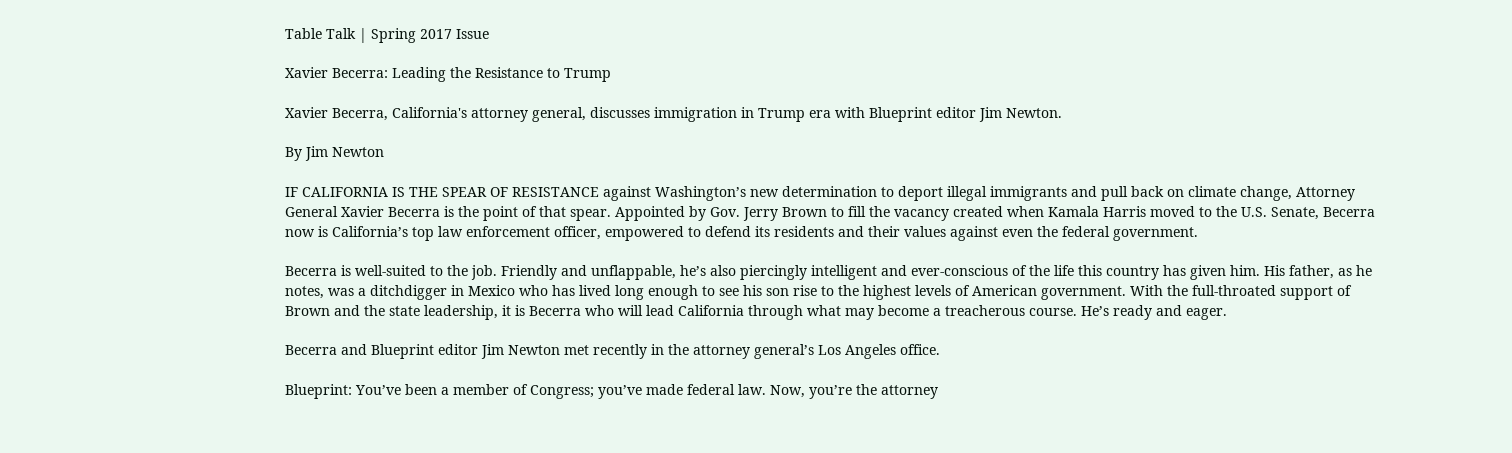Table Talk | Spring 2017 Issue

Xavier Becerra: Leading the Resistance to Trump

Xavier Becerra, California's attorney general, discusses immigration in Trump era with Blueprint editor Jim Newton.

By Jim Newton

IF CALIFORNIA IS THE SPEAR OF RESISTANCE against Washington’s new determination to deport illegal immigrants and pull back on climate change, Attorney General Xavier Becerra is the point of that spear. Appointed by Gov. Jerry Brown to fill the vacancy created when Kamala Harris moved to the U.S. Senate, Becerra now is California’s top law enforcement officer, empowered to defend its residents and their values against even the federal government.

Becerra is well-suited to the job. Friendly and unflappable, he’s also piercingly intelligent and ever-conscious of the life this country has given him. His father, as he notes, was a ditchdigger in Mexico who has lived long enough to see his son rise to the highest levels of American government. With the full-throated support of Brown and the state leadership, it is Becerra who will lead California through what may become a treacherous course. He’s ready and eager.

Becerra and Blueprint editor Jim Newton met recently in the attorney general’s Los Angeles office.

Blueprint: You’ve been a member of Congress; you’ve made federal law. Now, you’re the attorney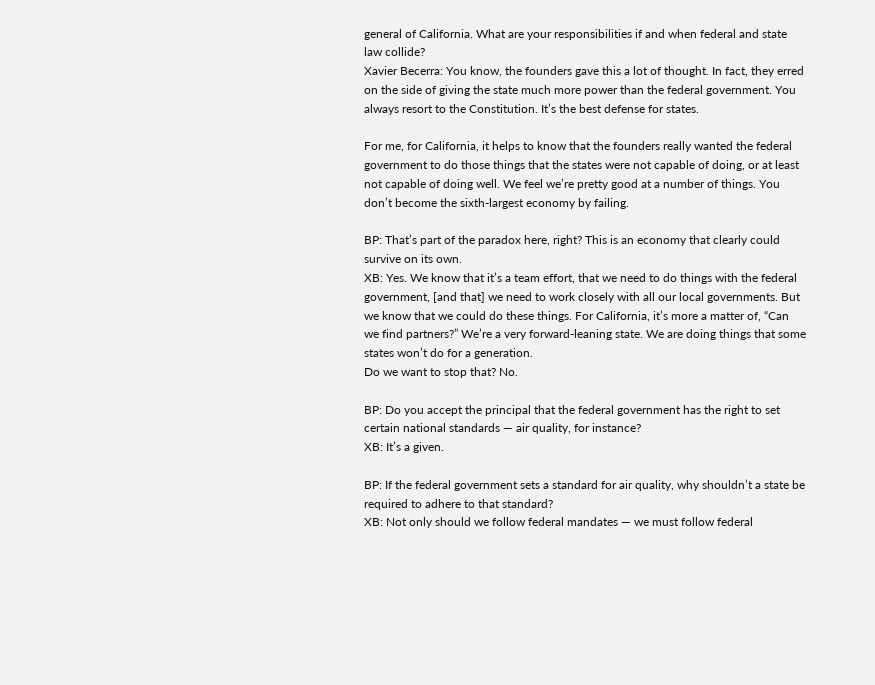general of California. What are your responsibilities if and when federal and state law collide?
Xavier Becerra: You know, the founders gave this a lot of thought. In fact, they erred on the side of giving the state much more power than the federal government. You always resort to the Constitution. It’s the best defense for states.

For me, for California, it helps to know that the founders really wanted the federal government to do those things that the states were not capable of doing, or at least not capable of doing well. We feel we’re pretty good at a number of things. You don’t become the sixth-largest economy by failing.

BP: That’s part of the paradox here, right? This is an economy that clearly could survive on its own.
XB: Yes. We know that it’s a team effort, that we need to do things with the federal government, [and that] we need to work closely with all our local governments. But we know that we could do these things. For California, it’s more a matter of, “Can we find partners?” We’re a very forward-leaning state. We are doing things that some states won’t do for a generation.
Do we want to stop that? No.

BP: Do you accept the principal that the federal government has the right to set certain national standards — air quality, for instance?
XB: It’s a given.

BP: If the federal government sets a standard for air quality, why shouldn’t a state be required to adhere to that standard?
XB: Not only should we follow federal mandates — we must follow federal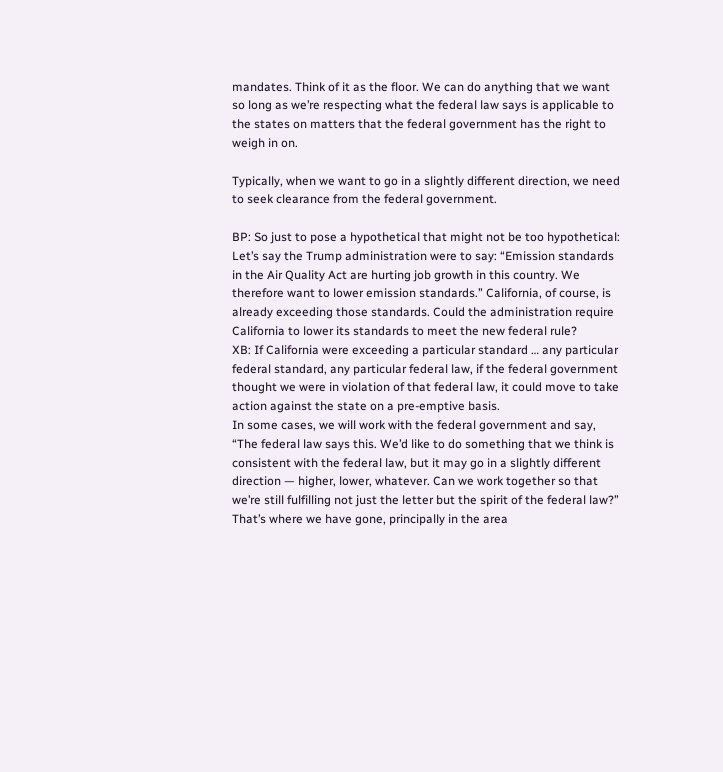mandates. Think of it as the floor. We can do anything that we want so long as we’re respecting what the federal law says is applicable to the states on matters that the federal government has the right to weigh in on.

Typically, when we want to go in a slightly different direction, we need to seek clearance from the federal government.

BP: So just to pose a hypothetical that might not be too hypothetical: Let’s say the Trump administration were to say: “Emission standards in the Air Quality Act are hurting job growth in this country. We therefore want to lower emission standards.” California, of course, is already exceeding those standards. Could the administration require California to lower its standards to meet the new federal rule?
XB: If California were exceeding a particular standard … any particular federal standard, any particular federal law, if the federal government thought we were in violation of that federal law, it could move to take action against the state on a pre-emptive basis.
In some cases, we will work with the federal government and say, “The federal law says this. We’d like to do something that we think is consistent with the federal law, but it may go in a slightly different direction — higher, lower, whatever. Can we work together so that we’re still fulfilling not just the letter but the spirit of the federal law?” That’s where we have gone, principally in the area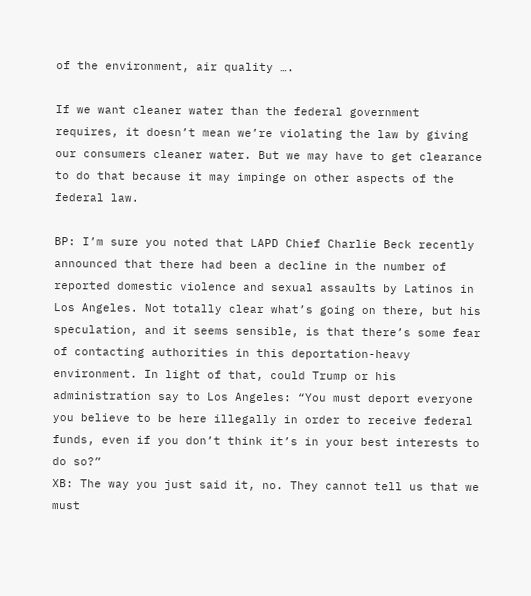of the environment, air quality ….

If we want cleaner water than the federal government requires, it doesn’t mean we’re violating the law by giving our consumers cleaner water. But we may have to get clearance to do that because it may impinge on other aspects of the federal law.

BP: I’m sure you noted that LAPD Chief Charlie Beck recently announced that there had been a decline in the number of reported domestic violence and sexual assaults by Latinos in Los Angeles. Not totally clear what’s going on there, but his speculation, and it seems sensible, is that there’s some fear of contacting authorities in this deportation-heavy environment. In light of that, could Trump or his administration say to Los Angeles: “You must deport everyone you believe to be here illegally in order to receive federal funds, even if you don’t think it’s in your best interests to do so?”
XB: The way you just said it, no. They cannot tell us that we must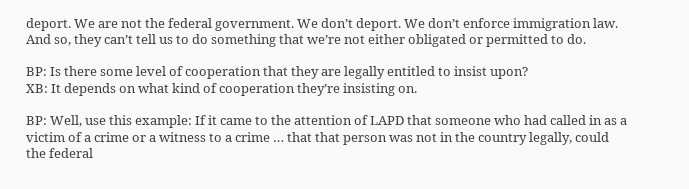deport. We are not the federal government. We don’t deport. We don’t enforce immigration law. And so, they can’t tell us to do something that we’re not either obligated or permitted to do.

BP: Is there some level of cooperation that they are legally entitled to insist upon?
XB: It depends on what kind of cooperation they’re insisting on.

BP: Well, use this example: If it came to the attention of LAPD that someone who had called in as a victim of a crime or a witness to a crime … that that person was not in the country legally, could the federal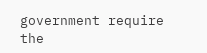government require the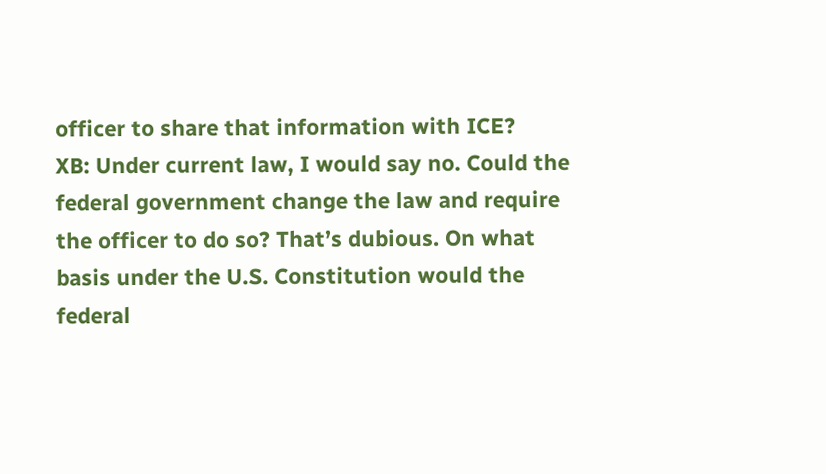officer to share that information with ICE?
XB: Under current law, I would say no. Could the federal government change the law and require the officer to do so? That’s dubious. On what basis under the U.S. Constitution would the federal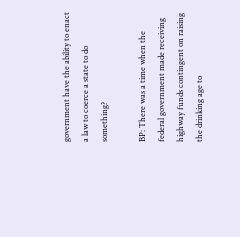government have the ability to enact a law to coerce a state to do something?

BP: There was a time when the federal government made receiving highway funds contingent on raising the drinking age to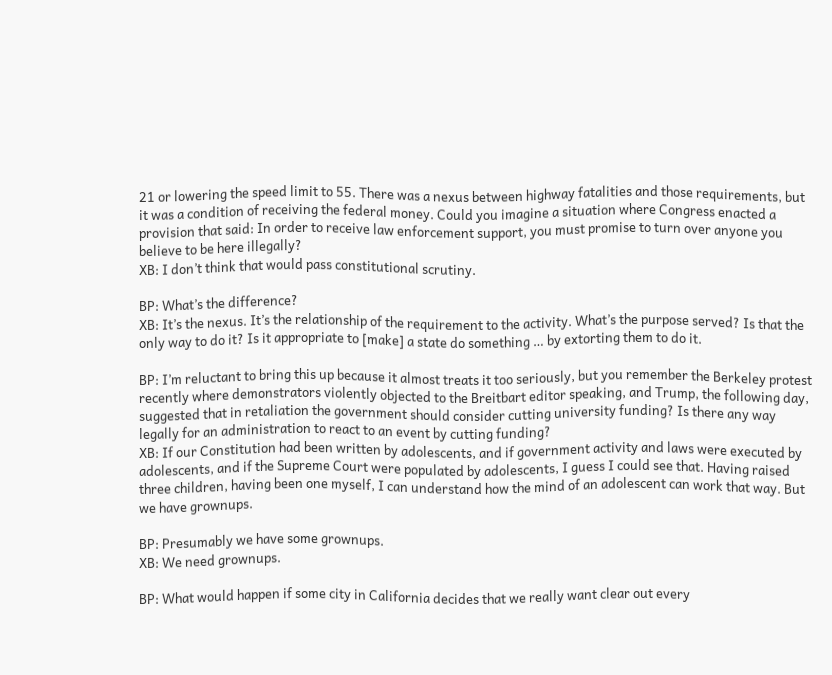21 or lowering the speed limit to 55. There was a nexus between highway fatalities and those requirements, but it was a condition of receiving the federal money. Could you imagine a situation where Congress enacted a provision that said: In order to receive law enforcement support, you must promise to turn over anyone you believe to be here illegally?
XB: I don’t think that would pass constitutional scrutiny.

BP: What’s the difference?
XB: It’s the nexus. It’s the relationship of the requirement to the activity. What’s the purpose served? Is that the only way to do it? Is it appropriate to [make] a state do something … by extorting them to do it.

BP: I’m reluctant to bring this up because it almost treats it too seriously, but you remember the Berkeley protest recently where demonstrators violently objected to the Breitbart editor speaking, and Trump, the following day, suggested that in retaliation the government should consider cutting university funding? Is there any way legally for an administration to react to an event by cutting funding?
XB: If our Constitution had been written by adolescents, and if government activity and laws were executed by adolescents, and if the Supreme Court were populated by adolescents, I guess I could see that. Having raised three children, having been one myself, I can understand how the mind of an adolescent can work that way. But we have grownups.

BP: Presumably we have some grownups.
XB: We need grownups.

BP: What would happen if some city in California decides that we really want clear out every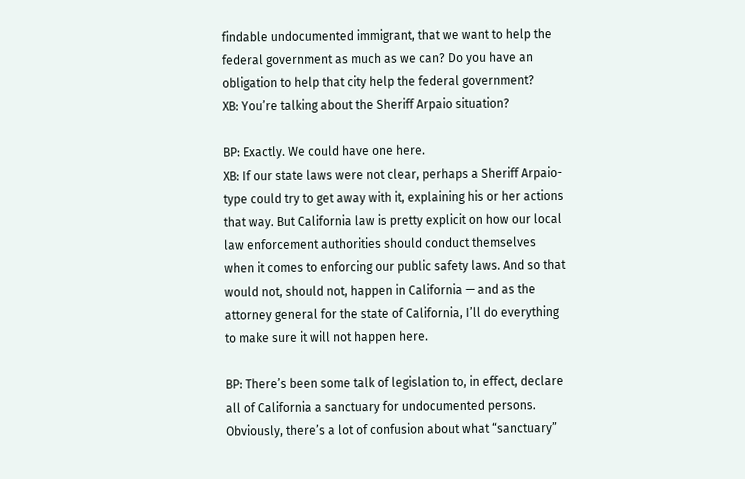findable undocumented immigrant, that we want to help the federal government as much as we can? Do you have an obligation to help that city help the federal government?
XB: You’re talking about the Sheriff Arpaio situation?

BP: Exactly. We could have one here.
XB: If our state laws were not clear, perhaps a Sheriff Arpaio-type could try to get away with it, explaining his or her actions that way. But California law is pretty explicit on how our local law enforcement authorities should conduct themselves when it comes to enforcing our public safety laws. And so that would not, should not, happen in California — and as the attorney general for the state of California, I’ll do everything to make sure it will not happen here.

BP: There’s been some talk of legislation to, in effect, declare all of California a sanctuary for undocumented persons. Obviously, there’s a lot of confusion about what “sanctuary”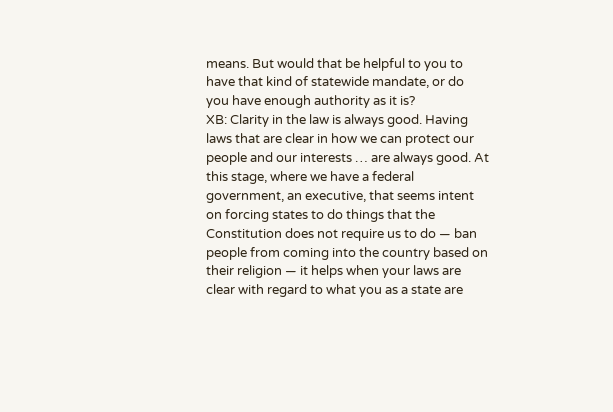means. But would that be helpful to you to have that kind of statewide mandate, or do you have enough authority as it is?
XB: Clarity in the law is always good. Having laws that are clear in how we can protect our people and our interests … are always good. At this stage, where we have a federal government, an executive, that seems intent on forcing states to do things that the Constitution does not require us to do — ban people from coming into the country based on their religion — it helps when your laws are clear with regard to what you as a state are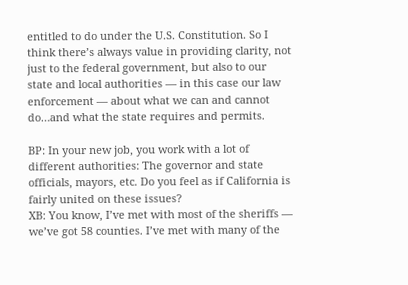entitled to do under the U.S. Constitution. So I think there’s always value in providing clarity, not just to the federal government, but also to our state and local authorities — in this case our law enforcement — about what we can and cannot do…and what the state requires and permits.

BP: In your new job, you work with a lot of different authorities: The governor and state officials, mayors, etc. Do you feel as if California is fairly united on these issues?
XB: You know, I’ve met with most of the sheriffs — we’ve got 58 counties. I’ve met with many of the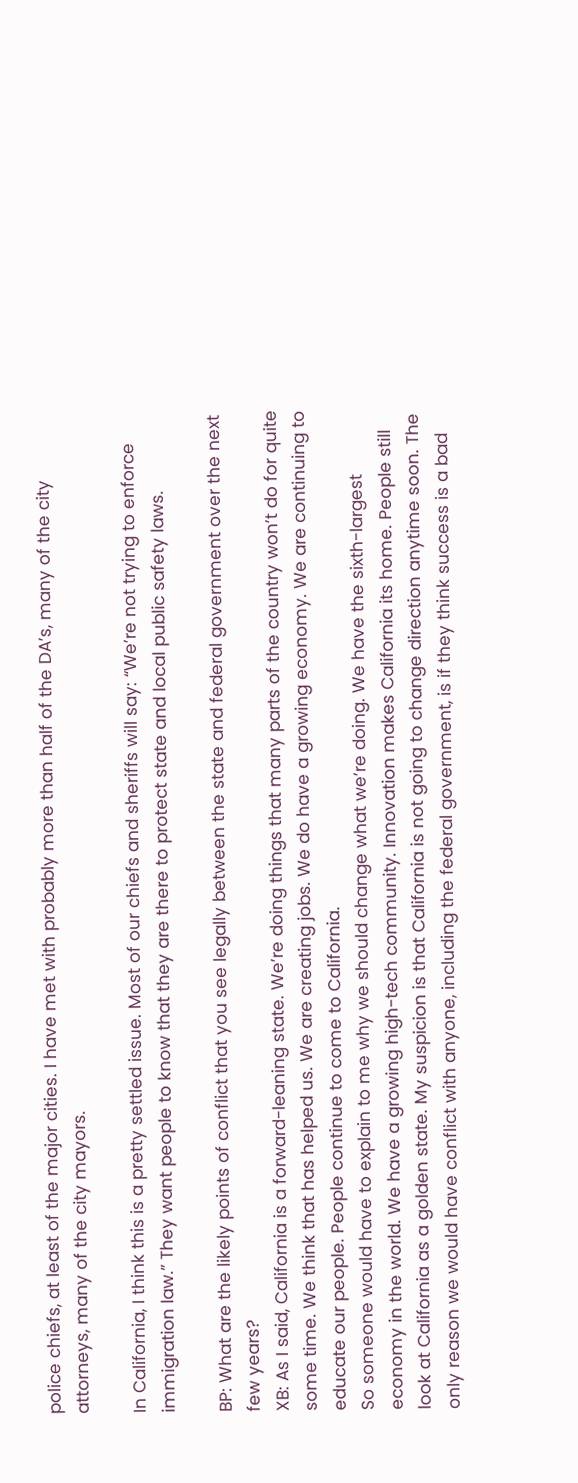police chiefs, at least of the major cities. I have met with probably more than half of the DA’s, many of the city attorneys, many of the city mayors.

In California, I think this is a pretty settled issue. Most of our chiefs and sheriffs will say: “We’re not trying to enforce immigration law.” They want people to know that they are there to protect state and local public safety laws.

BP: What are the likely points of conflict that you see legally between the state and federal government over the next few years?
XB: As I said, California is a forward-leaning state. We’re doing things that many parts of the country won’t do for quite some time. We think that has helped us. We are creating jobs. We do have a growing economy. We are continuing to educate our people. People continue to come to California.
So someone would have to explain to me why we should change what we’re doing. We have the sixth-largest economy in the world. We have a growing high-tech community. Innovation makes California its home. People still look at California as a golden state. My suspicion is that California is not going to change direction anytime soon. The only reason we would have conflict with anyone, including the federal government, is if they think success is a bad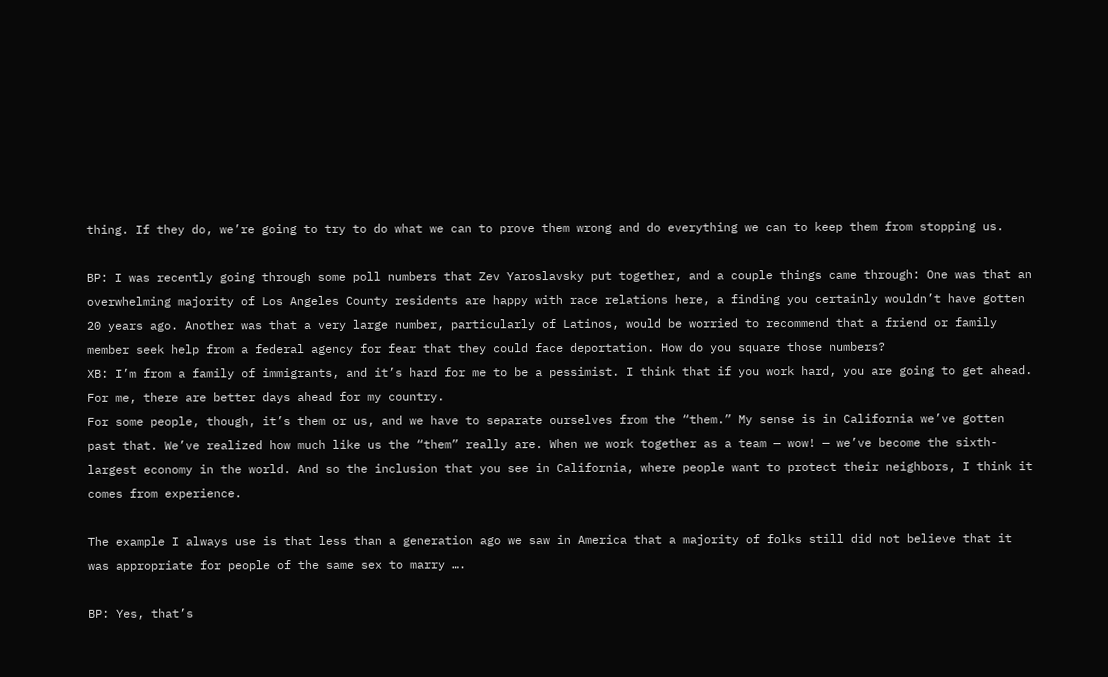thing. If they do, we’re going to try to do what we can to prove them wrong and do everything we can to keep them from stopping us.

BP: I was recently going through some poll numbers that Zev Yaroslavsky put together, and a couple things came through: One was that an overwhelming majority of Los Angeles County residents are happy with race relations here, a finding you certainly wouldn’t have gotten 20 years ago. Another was that a very large number, particularly of Latinos, would be worried to recommend that a friend or family member seek help from a federal agency for fear that they could face deportation. How do you square those numbers?
XB: I’m from a family of immigrants, and it’s hard for me to be a pessimist. I think that if you work hard, you are going to get ahead. For me, there are better days ahead for my country.
For some people, though, it’s them or us, and we have to separate ourselves from the “them.” My sense is in California we’ve gotten past that. We’ve realized how much like us the “them” really are. When we work together as a team — wow! — we’ve become the sixth-largest economy in the world. And so the inclusion that you see in California, where people want to protect their neighbors, I think it comes from experience.

The example I always use is that less than a generation ago we saw in America that a majority of folks still did not believe that it was appropriate for people of the same sex to marry ….

BP: Yes, that’s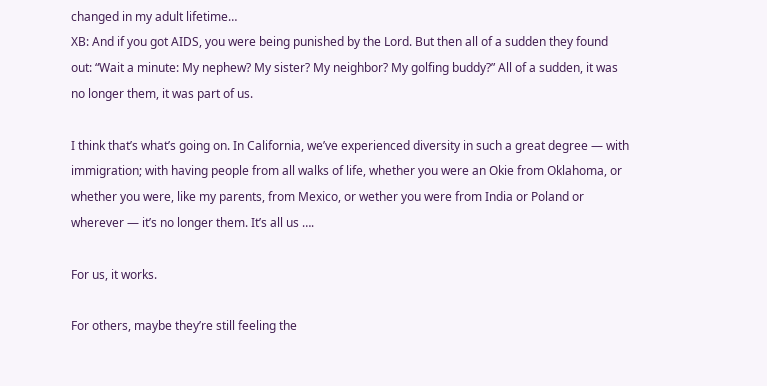changed in my adult lifetime…
XB: And if you got AIDS, you were being punished by the Lord. But then all of a sudden they found out: “Wait a minute: My nephew? My sister? My neighbor? My golfing buddy?” All of a sudden, it was no longer them, it was part of us.

I think that’s what’s going on. In California, we’ve experienced diversity in such a great degree — with immigration; with having people from all walks of life, whether you were an Okie from Oklahoma, or whether you were, like my parents, from Mexico, or wether you were from India or Poland or wherever — it’s no longer them. It’s all us ….

For us, it works.

For others, maybe they’re still feeling the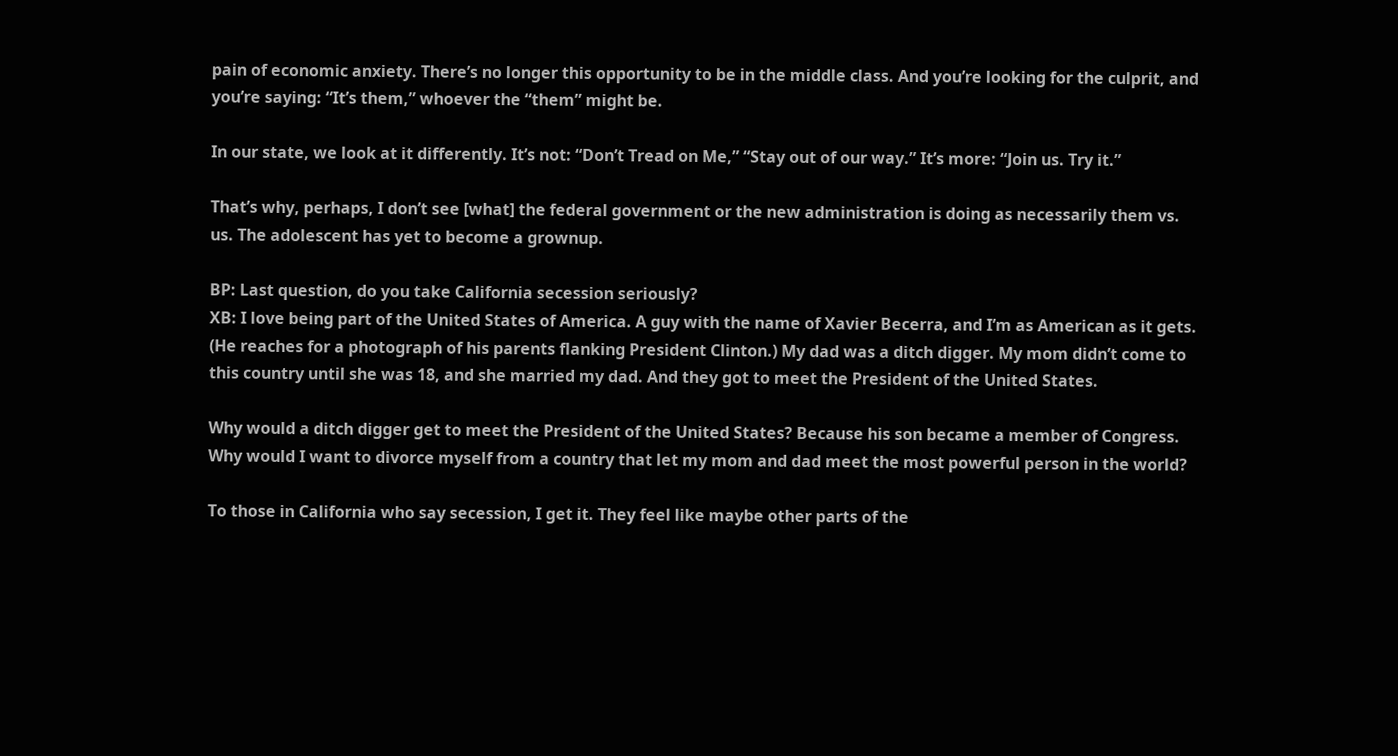pain of economic anxiety. There’s no longer this opportunity to be in the middle class. And you’re looking for the culprit, and you’re saying: “It’s them,” whoever the “them” might be.

In our state, we look at it differently. It’s not: “Don’t Tread on Me,” “Stay out of our way.” It’s more: “Join us. Try it.”

That’s why, perhaps, I don’t see [what] the federal government or the new administration is doing as necessarily them vs. us. The adolescent has yet to become a grownup.

BP: Last question, do you take California secession seriously?
XB: I love being part of the United States of America. A guy with the name of Xavier Becerra, and I’m as American as it gets. (He reaches for a photograph of his parents flanking President Clinton.) My dad was a ditch digger. My mom didn’t come to this country until she was 18, and she married my dad. And they got to meet the President of the United States.

Why would a ditch digger get to meet the President of the United States? Because his son became a member of Congress. Why would I want to divorce myself from a country that let my mom and dad meet the most powerful person in the world?

To those in California who say secession, I get it. They feel like maybe other parts of the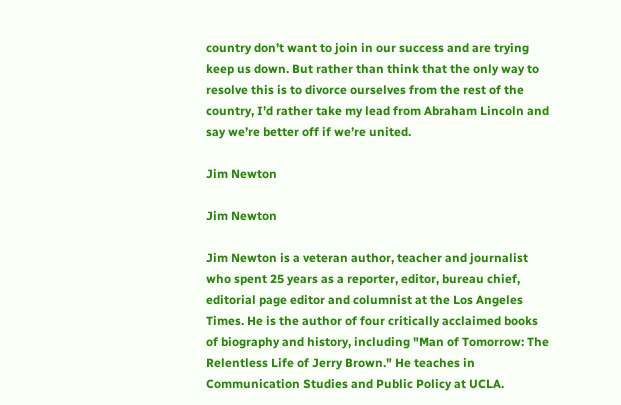country don’t want to join in our success and are trying keep us down. But rather than think that the only way to resolve this is to divorce ourselves from the rest of the country, I’d rather take my lead from Abraham Lincoln and say we’re better off if we’re united.

Jim Newton

Jim Newton

Jim Newton is a veteran author, teacher and journalist who spent 25 years as a reporter, editor, bureau chief, editorial page editor and columnist at the Los Angeles Times. He is the author of four critically acclaimed books of biography and history, including "Man of Tomorrow: The Relentless Life of Jerry Brown." He teaches in Communication Studies and Public Policy at UCLA.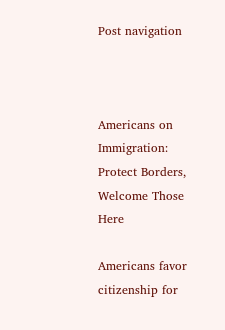Post navigation



Americans on Immigration: Protect Borders, Welcome Those Here

Americans favor citizenship for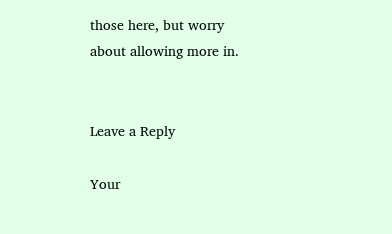those here, but worry about allowing more in.


Leave a Reply

Your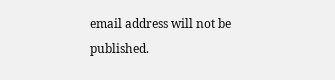email address will not be published.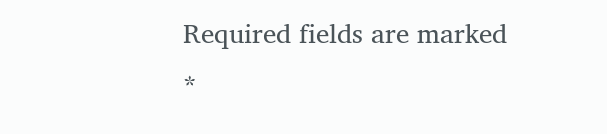Required fields are marked *